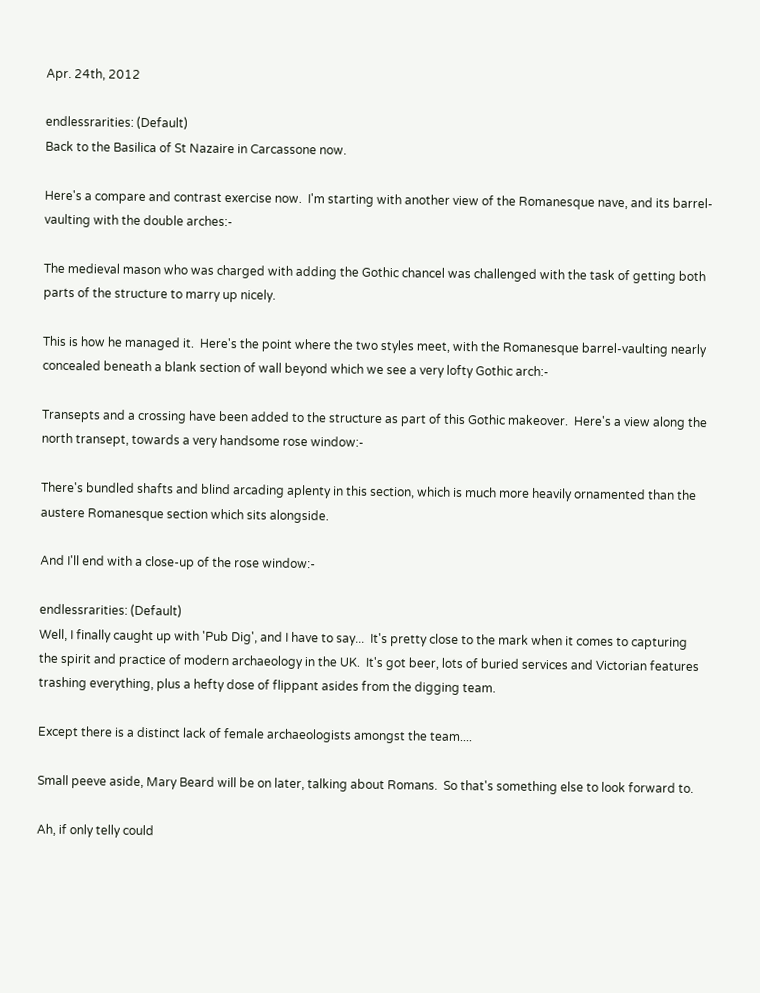Apr. 24th, 2012

endlessrarities: (Default)
Back to the Basilica of St Nazaire in Carcassone now.

Here's a compare and contrast exercise now.  I'm starting with another view of the Romanesque nave, and its barrel-vaulting with the double arches:-

The medieval mason who was charged with adding the Gothic chancel was challenged with the task of getting both parts of the structure to marry up nicely.

This is how he managed it.  Here's the point where the two styles meet, with the Romanesque barrel-vaulting nearly concealed beneath a blank section of wall beyond which we see a very lofty Gothic arch:-

Transepts and a crossing have been added to the structure as part of this Gothic makeover.  Here's a view along the north transept, towards a very handsome rose window:-

There's bundled shafts and blind arcading aplenty in this section, which is much more heavily ornamented than the austere Romanesque section which sits alongside.

And I'll end with a close-up of the rose window:-

endlessrarities: (Default)
Well, I finally caught up with 'Pub Dig', and I have to say...  It's pretty close to the mark when it comes to capturing the spirit and practice of modern archaeology in the UK.  It's got beer, lots of buried services and Victorian features trashing everything, plus a hefty dose of flippant asides from the digging team.

Except there is a distinct lack of female archaeologists amongst the team....

Small peeve aside, Mary Beard will be on later, talking about Romans.  So that's something else to look forward to.

Ah, if only telly could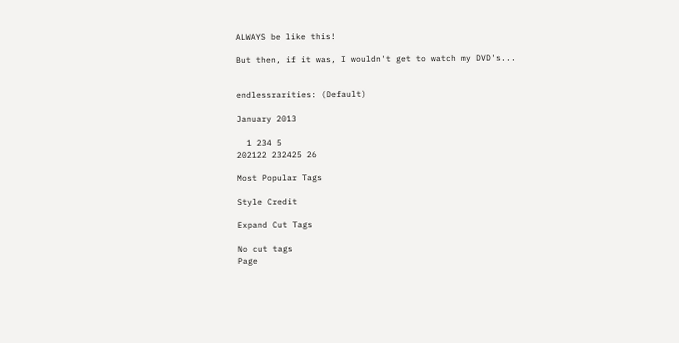ALWAYS be like this!

But then, if it was, I wouldn't get to watch my DVD's...


endlessrarities: (Default)

January 2013

  1 234 5
202122 232425 26

Most Popular Tags

Style Credit

Expand Cut Tags

No cut tags
Page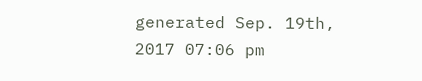generated Sep. 19th, 2017 07:06 pm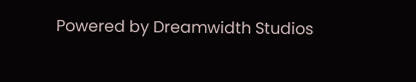Powered by Dreamwidth Studios